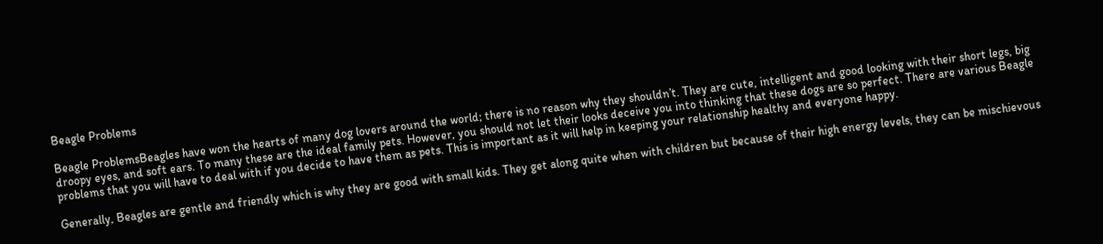Beagle Problems

Beagle ProblemsBeagles have won the hearts of many dog lovers around the world; there is no reason why they shouldn’t. They are cute, intelligent and good looking with their short legs, big droopy eyes, and soft ears. To many these are the ideal family pets. However, you should not let their looks deceive you into thinking that these dogs are so perfect. There are various Beagle problems that you will have to deal with if you decide to have them as pets. This is important as it will help in keeping your relationship healthy and everyone happy.

Generally, Beagles are gentle and friendly which is why they are good with small kids. They get along quite when with children but because of their high energy levels, they can be mischievous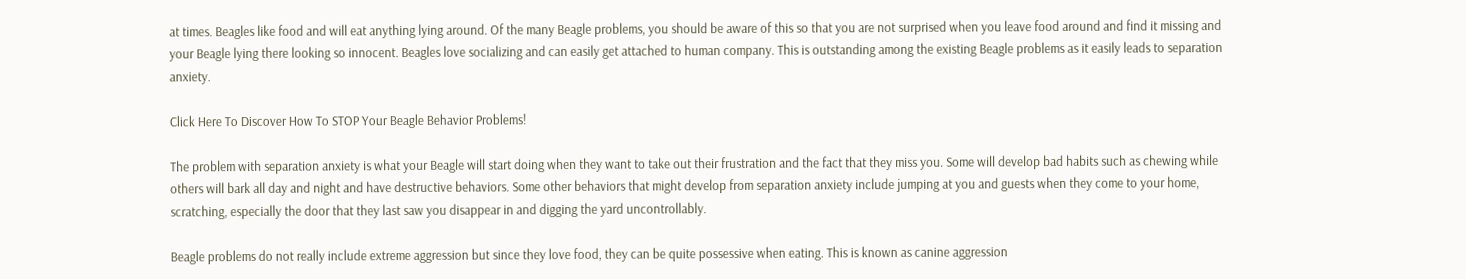at times. Beagles like food and will eat anything lying around. Of the many Beagle problems, you should be aware of this so that you are not surprised when you leave food around and find it missing and your Beagle lying there looking so innocent. Beagles love socializing and can easily get attached to human company. This is outstanding among the existing Beagle problems as it easily leads to separation anxiety.

Click Here To Discover How To STOP Your Beagle Behavior Problems!

The problem with separation anxiety is what your Beagle will start doing when they want to take out their frustration and the fact that they miss you. Some will develop bad habits such as chewing while others will bark all day and night and have destructive behaviors. Some other behaviors that might develop from separation anxiety include jumping at you and guests when they come to your home, scratching, especially the door that they last saw you disappear in and digging the yard uncontrollably.

Beagle problems do not really include extreme aggression but since they love food, they can be quite possessive when eating. This is known as canine aggression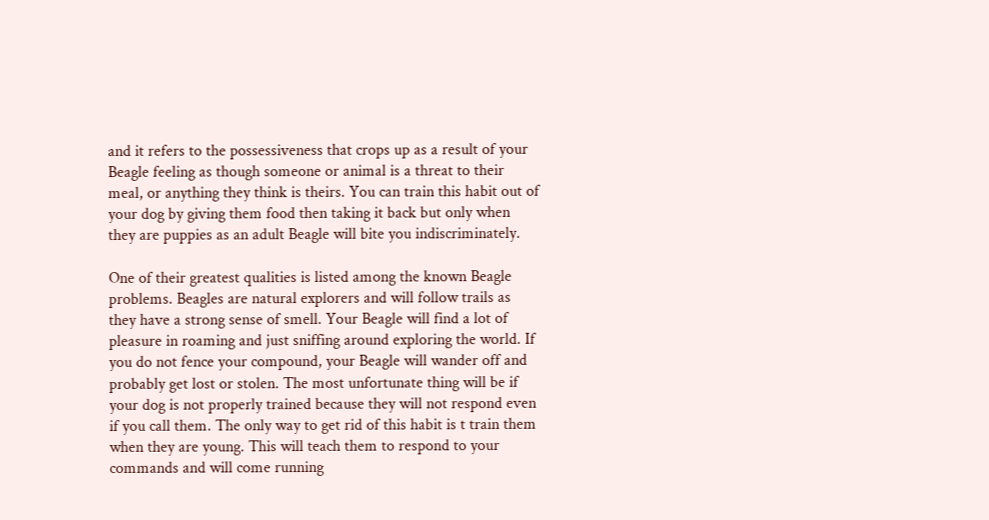and it refers to the possessiveness that crops up as a result of your Beagle feeling as though someone or animal is a threat to their meal, or anything they think is theirs. You can train this habit out of your dog by giving them food then taking it back but only when they are puppies as an adult Beagle will bite you indiscriminately.

One of their greatest qualities is listed among the known Beagle problems. Beagles are natural explorers and will follow trails as they have a strong sense of smell. Your Beagle will find a lot of pleasure in roaming and just sniffing around exploring the world. If you do not fence your compound, your Beagle will wander off and probably get lost or stolen. The most unfortunate thing will be if your dog is not properly trained because they will not respond even if you call them. The only way to get rid of this habit is t train them when they are young. This will teach them to respond to your commands and will come running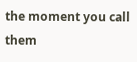the moment you call them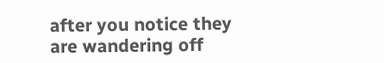after you notice they are wandering off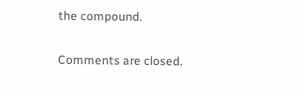the compound.

Comments are closed.